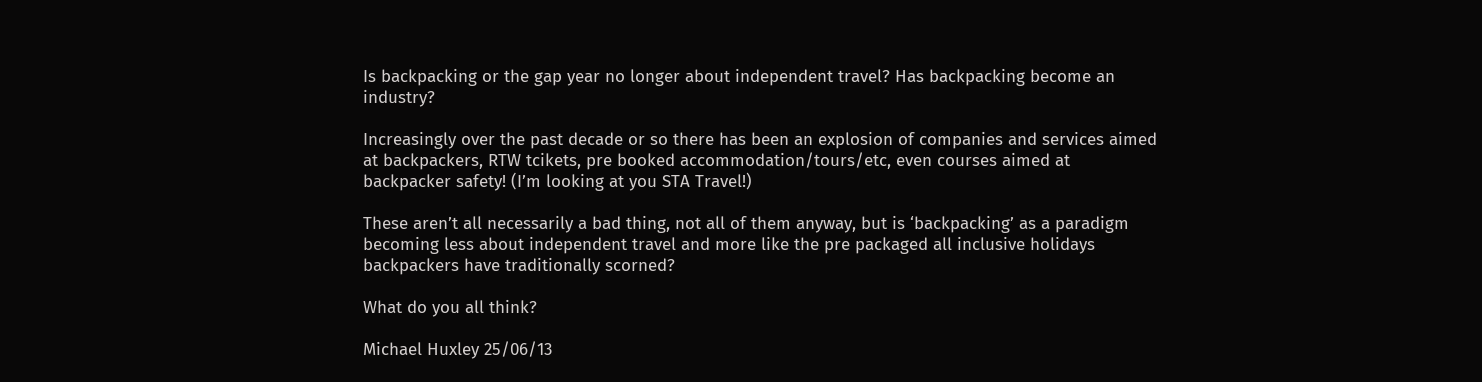Is backpacking or the gap year no longer about independent travel? Has backpacking become an industry?

Increasingly over the past decade or so there has been an explosion of companies and services aimed at backpackers, RTW tcikets, pre booked accommodation/tours/etc, even courses aimed at backpacker safety! (I’m looking at you STA Travel!)

These aren’t all necessarily a bad thing, not all of them anyway, but is ‘backpacking’ as a paradigm becoming less about independent travel and more like the pre packaged all inclusive holidays backpackers have traditionally scorned?

What do you all think?

Michael Huxley 25/06/13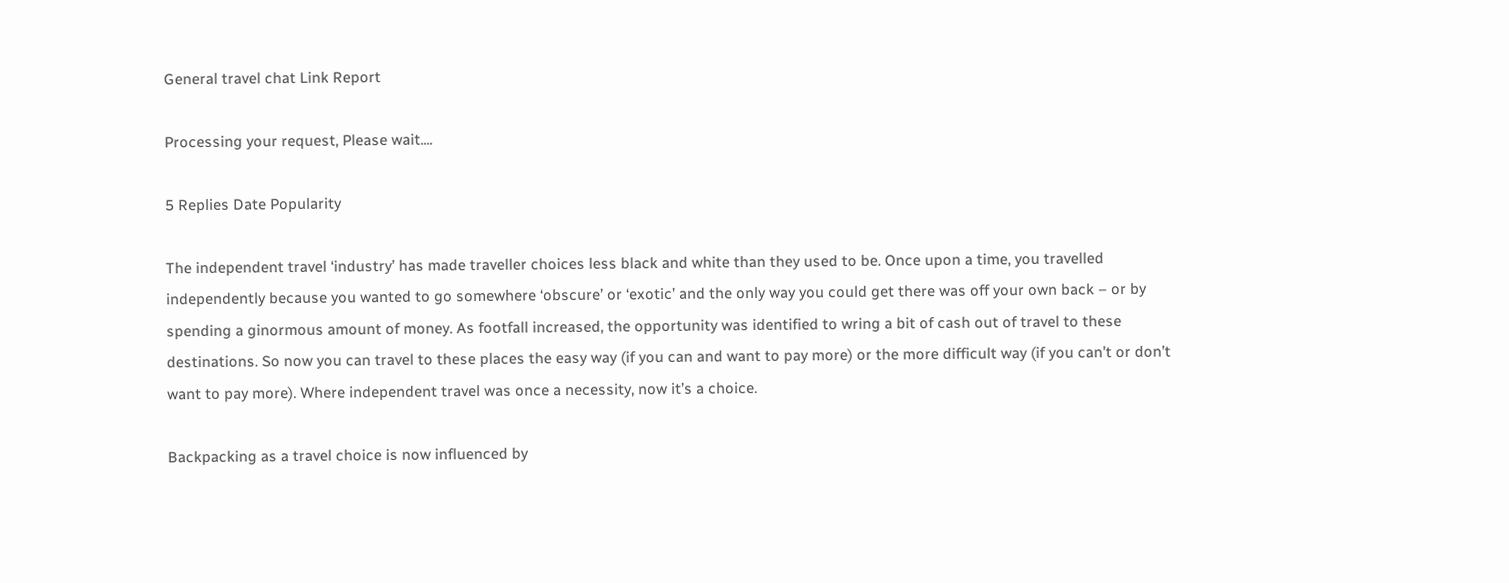General travel chat Link Report

Processing your request, Please wait....

5 Replies Date Popularity

The independent travel ‘industry’ has made traveller choices less black and white than they used to be. Once upon a time, you travelled independently because you wanted to go somewhere ‘obscure’ or ‘exotic’ and the only way you could get there was off your own back – or by spending a ginormous amount of money. As footfall increased, the opportunity was identified to wring a bit of cash out of travel to these destinations. So now you can travel to these places the easy way (if you can and want to pay more) or the more difficult way (if you can’t or don’t want to pay more). Where independent travel was once a necessity, now it’s a choice.

Backpacking as a travel choice is now influenced by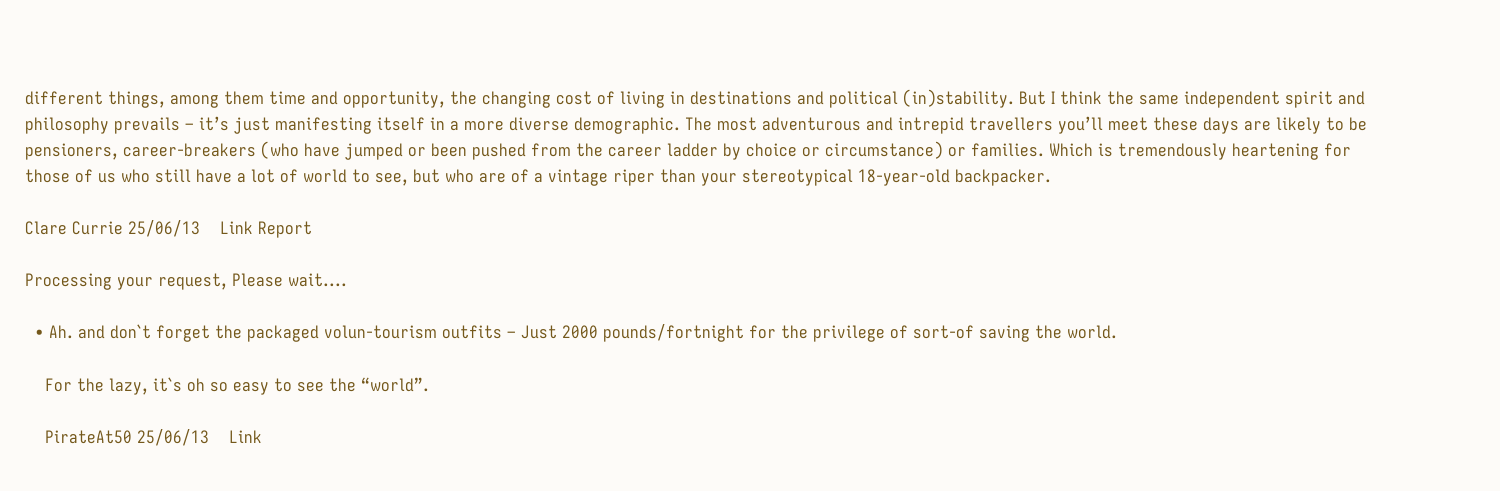different things, among them time and opportunity, the changing cost of living in destinations and political (in)stability. But I think the same independent spirit and philosophy prevails – it’s just manifesting itself in a more diverse demographic. The most adventurous and intrepid travellers you’ll meet these days are likely to be pensioners, career-breakers (who have jumped or been pushed from the career ladder by choice or circumstance) or families. Which is tremendously heartening for those of us who still have a lot of world to see, but who are of a vintage riper than your stereotypical 18-year-old backpacker.

Clare Currie 25/06/13    Link Report

Processing your request, Please wait....

  • Ah. and don`t forget the packaged volun-tourism outfits – Just 2000 pounds/fortnight for the privilege of sort-of saving the world.

    For the lazy, it`s oh so easy to see the “world”.

    PirateAt50 25/06/13    Link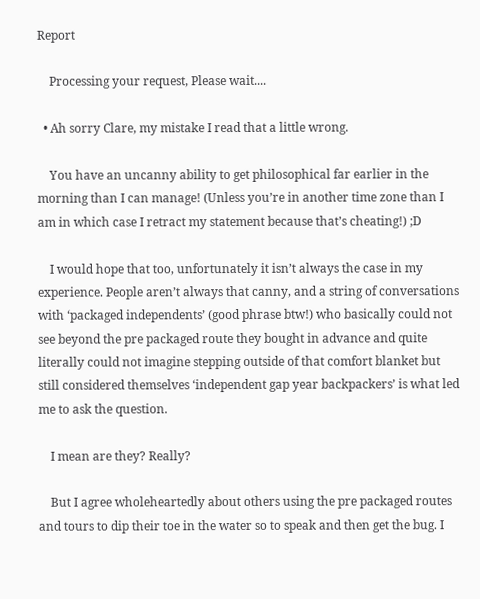Report

    Processing your request, Please wait....

  • Ah sorry Clare, my mistake I read that a little wrong.

    You have an uncanny ability to get philosophical far earlier in the morning than I can manage! (Unless you’re in another time zone than I am in which case I retract my statement because that’s cheating!) ;D

    I would hope that too, unfortunately it isn’t always the case in my experience. People aren’t always that canny, and a string of conversations with ‘packaged independents’ (good phrase btw!) who basically could not see beyond the pre packaged route they bought in advance and quite literally could not imagine stepping outside of that comfort blanket but still considered themselves ‘independent gap year backpackers’ is what led me to ask the question.

    I mean are they? Really?

    But I agree wholeheartedly about others using the pre packaged routes and tours to dip their toe in the water so to speak and then get the bug. I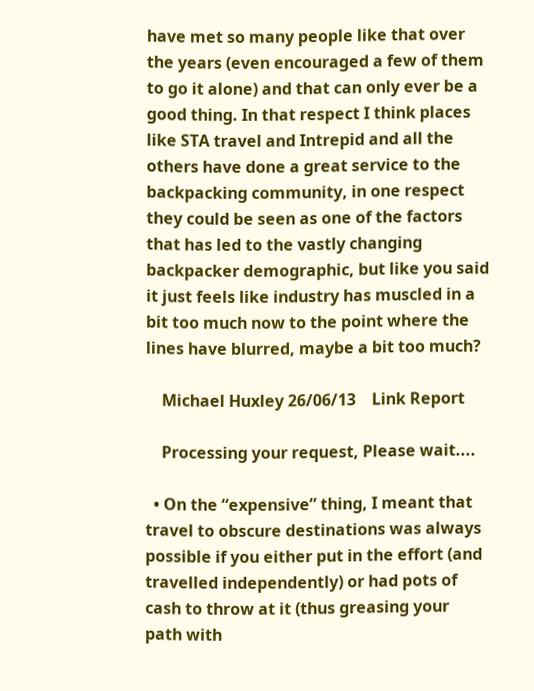have met so many people like that over the years (even encouraged a few of them to go it alone) and that can only ever be a good thing. In that respect I think places like STA travel and Intrepid and all the others have done a great service to the backpacking community, in one respect they could be seen as one of the factors that has led to the vastly changing backpacker demographic, but like you said it just feels like industry has muscled in a bit too much now to the point where the lines have blurred, maybe a bit too much?

    Michael Huxley 26/06/13    Link Report

    Processing your request, Please wait....

  • On the “expensive” thing, I meant that travel to obscure destinations was always possible if you either put in the effort (and travelled independently) or had pots of cash to throw at it (thus greasing your path with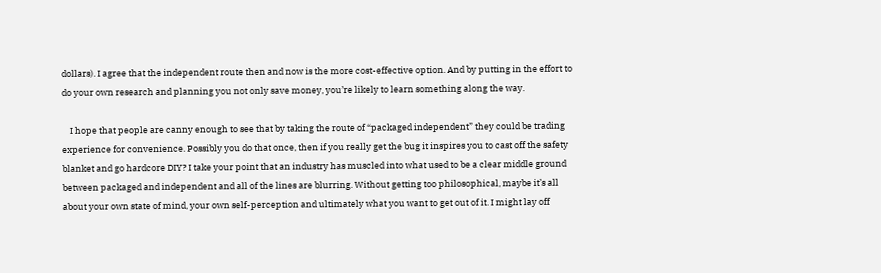dollars). I agree that the independent route then and now is the more cost-effective option. And by putting in the effort to do your own research and planning you not only save money, you’re likely to learn something along the way.

    I hope that people are canny enough to see that by taking the route of “packaged independent” they could be trading experience for convenience. Possibly you do that once, then if you really get the bug it inspires you to cast off the safety blanket and go hardcore DIY? I take your point that an industry has muscled into what used to be a clear middle ground between packaged and independent and all of the lines are blurring. Without getting too philosophical, maybe it’s all about your own state of mind, your own self-perception and ultimately what you want to get out of it. I might lay off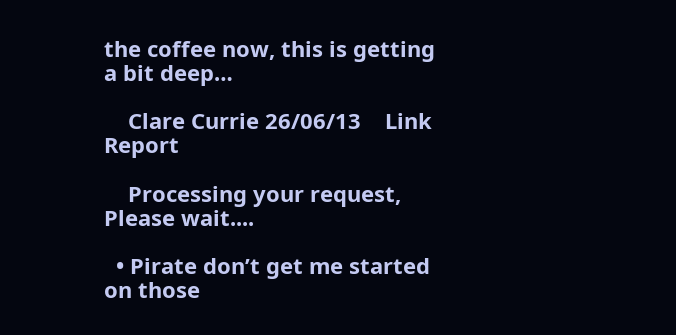the coffee now, this is getting a bit deep…

    Clare Currie 26/06/13    Link Report

    Processing your request, Please wait....

  • Pirate don’t get me started on those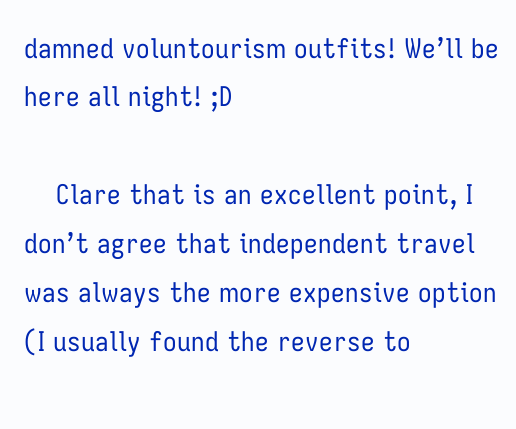damned voluntourism outfits! We’ll be here all night! ;D

    Clare that is an excellent point, I don’t agree that independent travel was always the more expensive option (I usually found the reverse to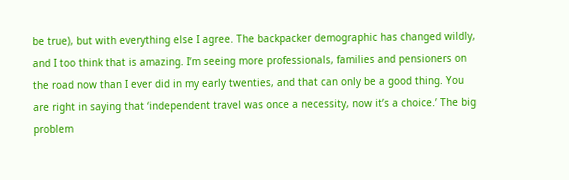be true), but with everything else I agree. The backpacker demographic has changed wildly, and I too think that is amazing. I’m seeing more professionals, families and pensioners on the road now than I ever did in my early twenties, and that can only be a good thing. You are right in saying that ‘independent travel was once a necessity, now it’s a choice.’ The big problem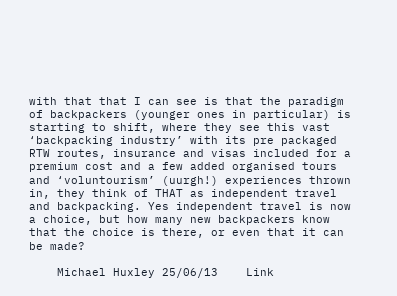with that that I can see is that the paradigm of backpackers (younger ones in particular) is starting to shift, where they see this vast ‘backpacking industry’ with its pre packaged RTW routes, insurance and visas included for a premium cost and a few added organised tours and ‘voluntourism’ (uurgh!) experiences thrown in, they think of THAT as independent travel and backpacking. Yes independent travel is now a choice, but how many new backpackers know that the choice is there, or even that it can be made?

    Michael Huxley 25/06/13    Link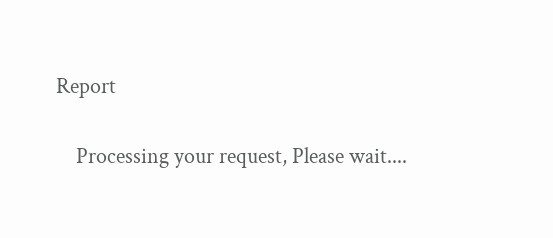Report

    Processing your request, Please wait....